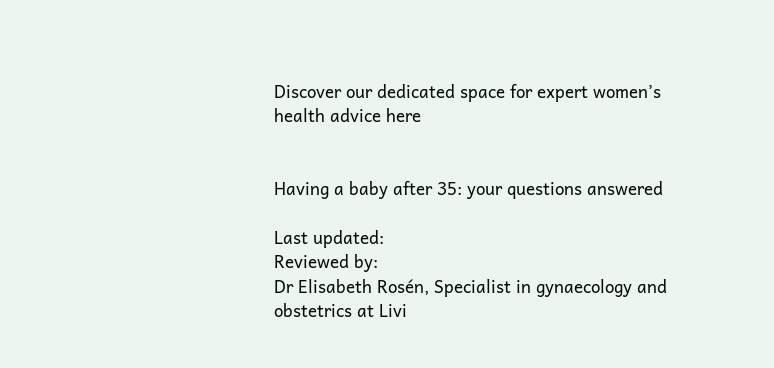Discover our dedicated space for expert women’s health advice here


Having a baby after 35: your questions answered

Last updated:
Reviewed by:
Dr Elisabeth Rosén, Specialist in gynaecology and obstetrics at Livi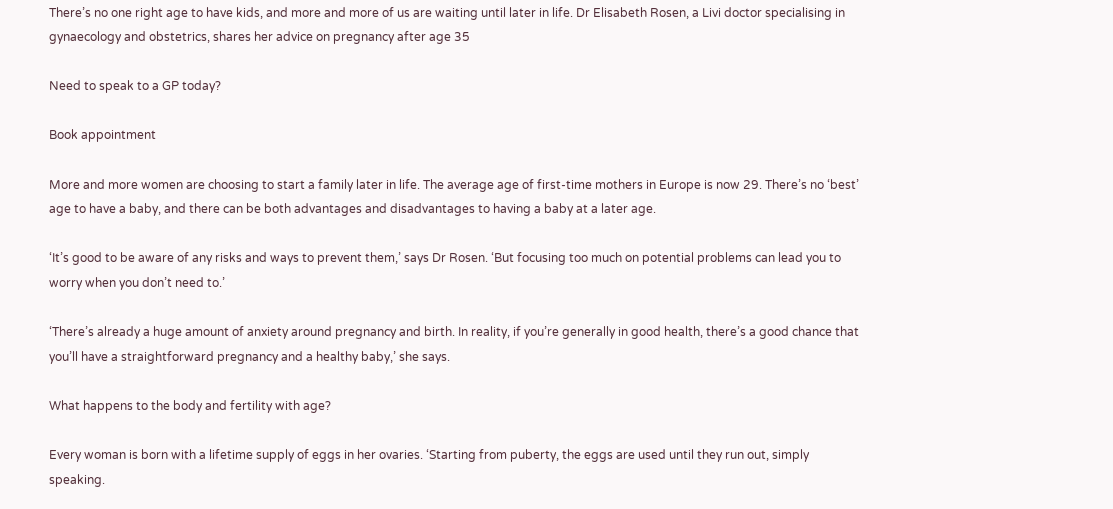There’s no one right age to have kids, and more and more of us are waiting until later in life. Dr Elisabeth Rosen, a Livi doctor specialising in gynaecology and obstetrics, shares her advice on pregnancy after age 35

Need to speak to a GP today?

Book appointment

More and more women are choosing to start a family later in life. The average age of first-time mothers in Europe is now 29. There’s no ‘best’ age to have a baby, and there can be both advantages and disadvantages to having a baby at a later age.

‘It’s good to be aware of any risks and ways to prevent them,’ says Dr Rosen. ‘But focusing too much on potential problems can lead you to worry when you don’t need to.’

‘There’s already a huge amount of anxiety around pregnancy and birth. In reality, if you’re generally in good health, there’s a good chance that you’ll have a straightforward pregnancy and a healthy baby,’ she says.

What happens to the body and fertility with age?

Every woman is born with a lifetime supply of eggs in her ovaries. ‘Starting from puberty, the eggs are used until they run out, simply speaking.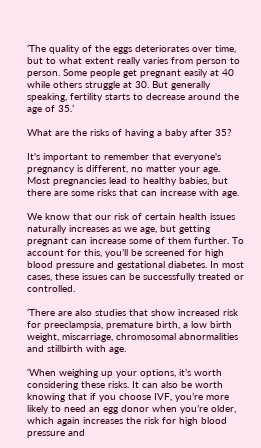‘The quality of the eggs deteriorates over time, but to what extent really varies from person to person. Some people get pregnant easily at 40 while others struggle at 30. But generally speaking, fertility starts to decrease around the age of 35.’

What are the risks of having a baby after 35?

It's important to remember that everyone's pregnancy is different, no matter your age. Most pregnancies lead to healthy babies, but there are some risks that can increase with age.

We know that our risk of certain health issues naturally increases as we age, but getting pregnant can increase some of them further. To account for this, you’ll be screened for high blood pressure and gestational diabetes. In most cases, these issues can be successfully treated or controlled.

‘There are also studies that show increased risk for preeclampsia, premature birth, a low birth weight, miscarriage, chromosomal abnormalities and stillbirth with age.

‘When weighing up your options, it’s worth considering these risks. It can also be worth knowing that if you choose IVF, you’re more likely to need an egg donor when you’re older, which again increases the risk for high blood pressure and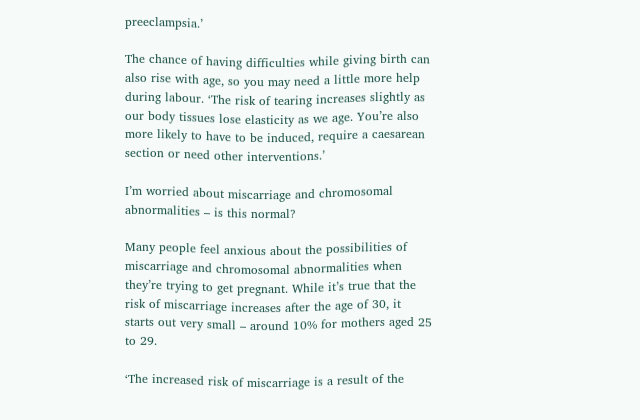preeclampsia.’

The chance of having difficulties while giving birth can also rise with age, so you may need a little more help during labour. ‘The risk of tearing increases slightly as our body tissues lose elasticity as we age. You’re also more likely to have to be induced, require a caesarean section or need other interventions.’

I’m worried about miscarriage and chromosomal abnormalities – is this normal?

Many people feel anxious about the possibilities of miscarriage and chromosomal abnormalities when they’re trying to get pregnant. While it’s true that the risk of miscarriage increases after the age of 30, it starts out very small – around 10% for mothers aged 25 to 29.

‘The increased risk of miscarriage is a result of the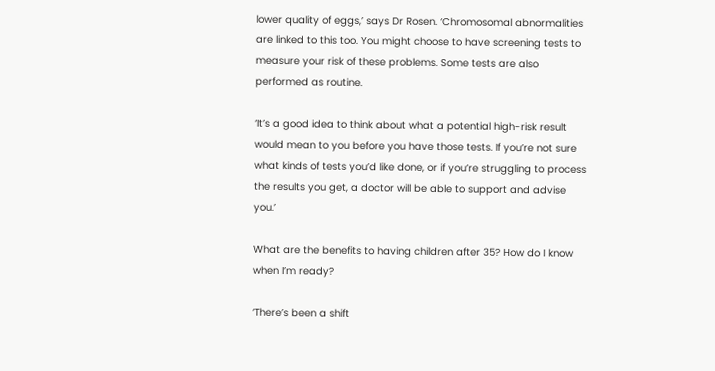lower quality of eggs,’ says Dr Rosen. ‘Chromosomal abnormalities are linked to this too. You might choose to have screening tests to measure your risk of these problems. Some tests are also performed as routine.

‘It’s a good idea to think about what a potential high-risk result would mean to you before you have those tests. If you’re not sure what kinds of tests you’d like done, or if you’re struggling to process the results you get, a doctor will be able to support and advise you.’

What are the benefits to having children after 35? How do I know when I’m ready?

‘There’s been a shift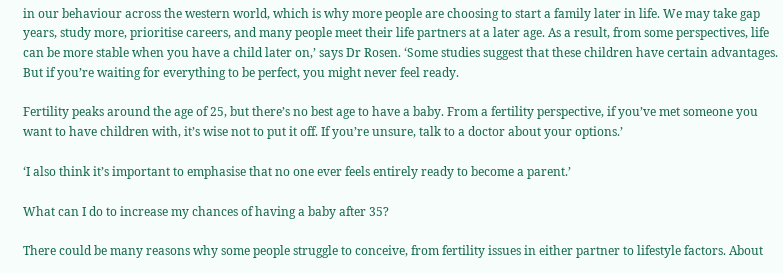in our behaviour across the western world, which is why more people are choosing to start a family later in life. We may take gap years, study more, prioritise careers, and many people meet their life partners at a later age. As a result, from some perspectives, life can be more stable when you have a child later on,’ says Dr Rosen. ‘Some studies suggest that these children have certain advantages. But if you’re waiting for everything to be perfect, you might never feel ready.

Fertility peaks around the age of 25, but there’s no best age to have a baby. From a fertility perspective, if you’ve met someone you want to have children with, it’s wise not to put it off. If you’re unsure, talk to a doctor about your options.’

‘I also think it’s important to emphasise that no one ever feels entirely ready to become a parent.’

What can I do to increase my chances of having a baby after 35?

There could be many reasons why some people struggle to conceive, from fertility issues in either partner to lifestyle factors. About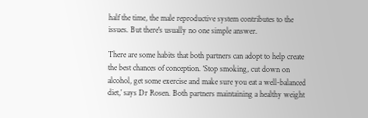half the time, the male reproductive system contributes to the issues. But there's usually no one simple answer.

There are some habits that both partners can adopt to help create the best chances of conception. ‘Stop smoking, cut down on alcohol, get some exercise and make sure you eat a well-balanced diet,’ says Dr Rosen. Both partners maintaining a healthy weight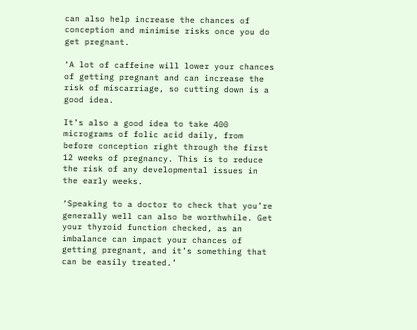can also help increase the chances of conception and minimise risks once you do get pregnant.

‘A lot of caffeine will lower your chances of getting pregnant and can increase the risk of miscarriage, so cutting down is a good idea.

It’s also a good idea to take 400 micrograms of folic acid daily, from before conception right through the first 12 weeks of pregnancy. This is to reduce the risk of any developmental issues in the early weeks.

‘Speaking to a doctor to check that you’re generally well can also be worthwhile. Get your thyroid function checked, as an imbalance can impact your chances of getting pregnant, and it’s something that can be easily treated.’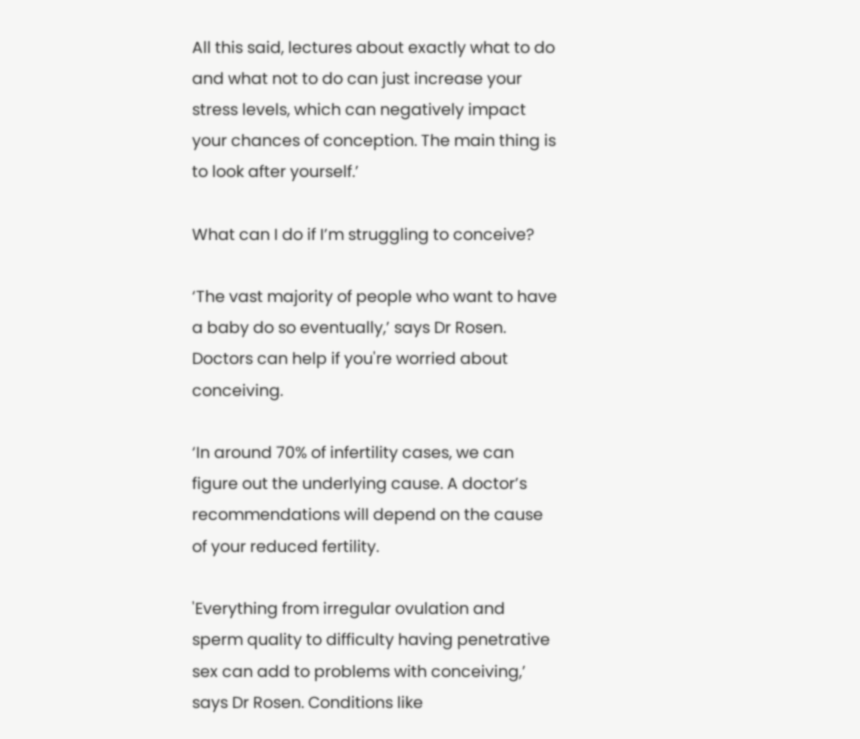All this said, lectures about exactly what to do and what not to do can just increase your stress levels, which can negatively impact your chances of conception. The main thing is to look after yourself.’

What can I do if I’m struggling to conceive?

‘The vast majority of people who want to have a baby do so eventually,’ says Dr Rosen. Doctors can help if you're worried about conceiving.

‘In around 70% of infertility cases, we can figure out the underlying cause. A doctor’s recommendations will depend on the cause of your reduced fertility.

'Everything from irregular ovulation and sperm quality to difficulty having penetrative sex can add to problems with conceiving,’ says Dr Rosen. Conditions like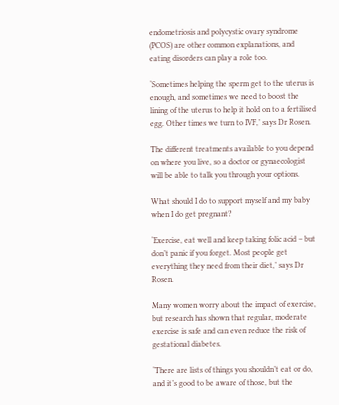endometriosis and polycystic ovary syndrome (PCOS) are other common explanations, and eating disorders can play a role too.

‘Sometimes helping the sperm get to the uterus is enough, and sometimes we need to boost the lining of the uterus to help it hold on to a fertilised egg. Other times we turn to IVF,’ says Dr Rosen.

The different treatments available to you depend on where you live, so a doctor or gynaecologist will be able to talk you through your options.

What should I do to support myself and my baby when I do get pregnant?

‘Exercise, eat well and keep taking folic acid – but don’t panic if you forget. Most people get everything they need from their diet,’ says Dr Rosen.

Many women worry about the impact of exercise, but research has shown that regular, moderate exercise is safe and can even reduce the risk of gestational diabetes.

‘There are lists of things you shouldn’t eat or do, and it’s good to be aware of those, but the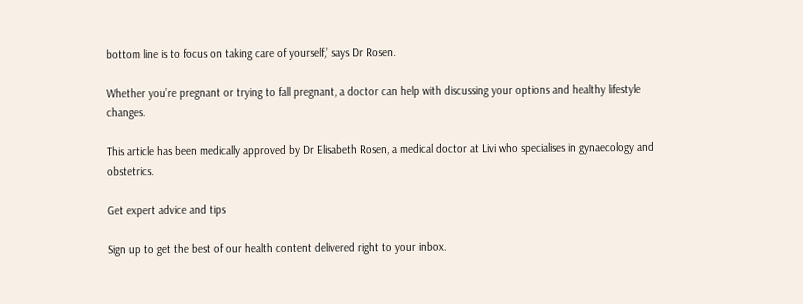bottom line is to focus on taking care of yourself,’ says Dr Rosen.

Whether you’re pregnant or trying to fall pregnant, a doctor can help with discussing your options and healthy lifestyle changes.

This article has been medically approved by Dr Elisabeth Rosen, a medical doctor at Livi who specialises in gynaecology and obstetrics.

Get expert advice and tips

Sign up to get the best of our health content delivered right to your inbox.